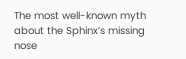The most well-known myth about the Sphinx’s missing nose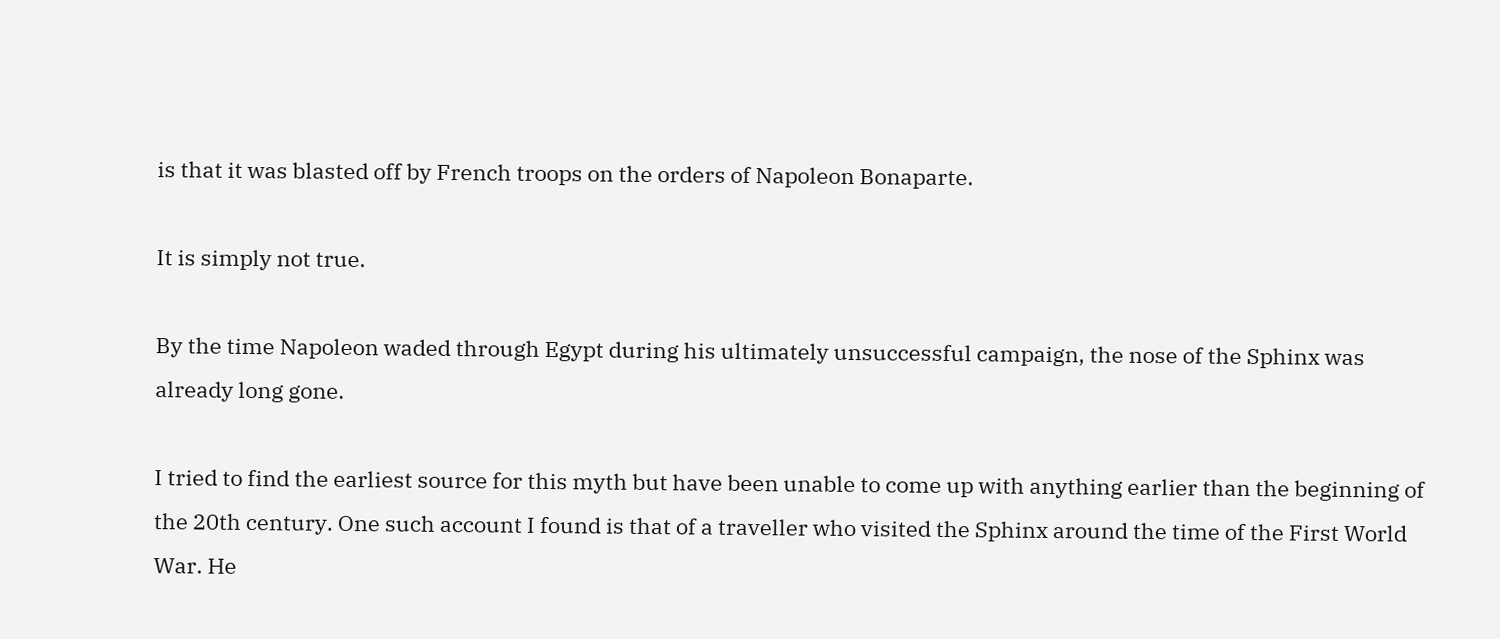is that it was blasted off by French troops on the orders of Napoleon Bonaparte.

It is simply not true.

By the time Napoleon waded through Egypt during his ultimately unsuccessful campaign, the nose of the Sphinx was already long gone.

I tried to find the earliest source for this myth but have been unable to come up with anything earlier than the beginning of the 20th century. One such account I found is that of a traveller who visited the Sphinx around the time of the First World War. He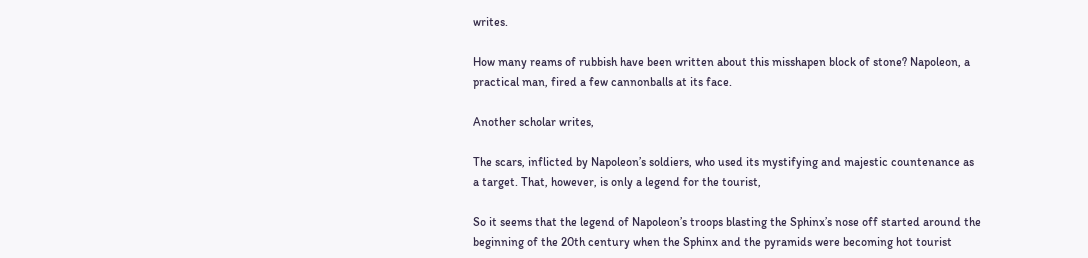writes.

How many reams of rubbish have been written about this misshapen block of stone? Napoleon, a practical man, fired a few cannonballs at its face.

Another scholar writes,

The scars, inflicted by Napoleon’s soldiers, who used its mystifying and majestic countenance as a target. That, however, is only a legend for the tourist,

So it seems that the legend of Napoleon’s troops blasting the Sphinx’s nose off started around the beginning of the 20th century when the Sphinx and the pyramids were becoming hot tourist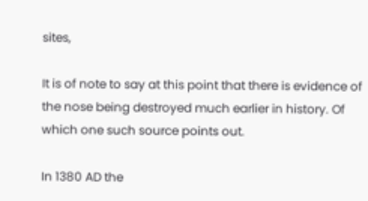sites,

It is of note to say at this point that there is evidence of the nose being destroyed much earlier in history. Of which one such source points out.

In 1380 AD the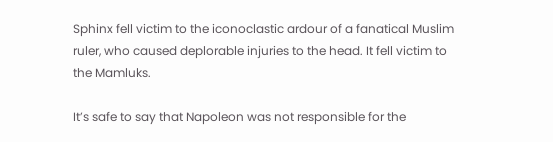Sphinx fell victim to the iconoclastic ardour of a fanatical Muslim ruler, who caused deplorable injuries to the head. It fell victim to the Mamluks.

It’s safe to say that Napoleon was not responsible for the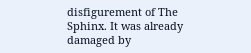disfigurement of The Sphinx. It was already damaged by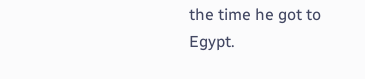the time he got to Egypt.